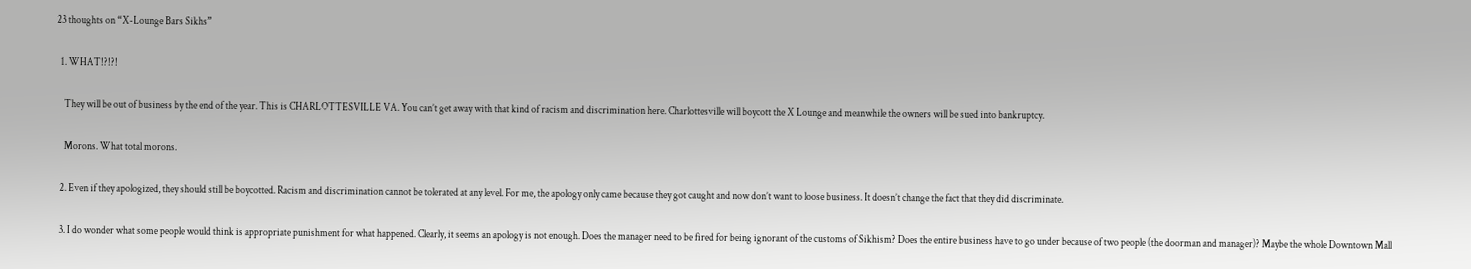23 thoughts on “X-Lounge Bars Sikhs”

  1. WHAT!?!?!

    They will be out of business by the end of the year. This is CHARLOTTESVILLE VA. You can’t get away with that kind of racism and discrimination here. Charlottesville will boycott the X Lounge and meanwhile the owners will be sued into bankruptcy.

    Morons. What total morons.

  2. Even if they apologized, they should still be boycotted. Racism and discrimination cannot be tolerated at any level. For me, the apology only came because they got caught and now don’t want to loose business. It doesn’t change the fact that they did discriminate.

  3. I do wonder what some people would think is appropriate punishment for what happened. Clearly, it seems an apology is not enough. Does the manager need to be fired for being ignorant of the customs of Sikhism? Does the entire business have to go under because of two people (the doorman and manager)? Maybe the whole Downtown Mall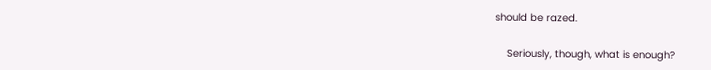should be razed.

    Seriously, though, what is enough?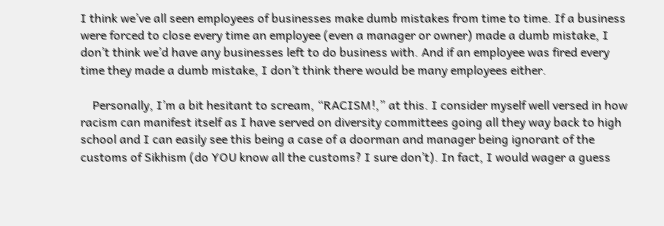I think we’ve all seen employees of businesses make dumb mistakes from time to time. If a business were forced to close every time an employee (even a manager or owner) made a dumb mistake, I don’t think we’d have any businesses left to do business with. And if an employee was fired every time they made a dumb mistake, I don’t think there would be many employees either.

    Personally, I’m a bit hesitant to scream, “RACISM!,” at this. I consider myself well versed in how racism can manifest itself as I have served on diversity committees going all they way back to high school and I can easily see this being a case of a doorman and manager being ignorant of the customs of Sikhism (do YOU know all the customs? I sure don’t). In fact, I would wager a guess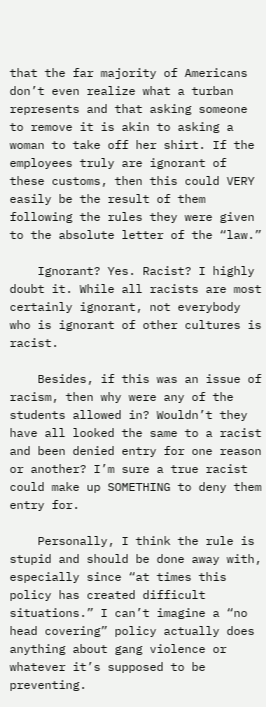that the far majority of Americans don’t even realize what a turban represents and that asking someone to remove it is akin to asking a woman to take off her shirt. If the employees truly are ignorant of these customs, then this could VERY easily be the result of them following the rules they were given to the absolute letter of the “law.”

    Ignorant? Yes. Racist? I highly doubt it. While all racists are most certainly ignorant, not everybody who is ignorant of other cultures is racist.

    Besides, if this was an issue of racism, then why were any of the students allowed in? Wouldn’t they have all looked the same to a racist and been denied entry for one reason or another? I’m sure a true racist could make up SOMETHING to deny them entry for.

    Personally, I think the rule is stupid and should be done away with, especially since “at times this policy has created difficult situations.” I can’t imagine a “no head covering” policy actually does anything about gang violence or whatever it’s supposed to be preventing.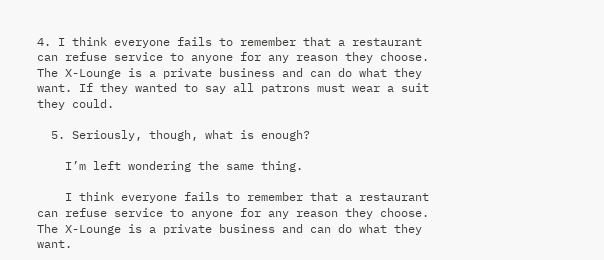4. I think everyone fails to remember that a restaurant can refuse service to anyone for any reason they choose. The X-Lounge is a private business and can do what they want. If they wanted to say all patrons must wear a suit they could.

  5. Seriously, though, what is enough?

    I’m left wondering the same thing.

    I think everyone fails to remember that a restaurant can refuse service to anyone for any reason they choose. The X-Lounge is a private business and can do what they want.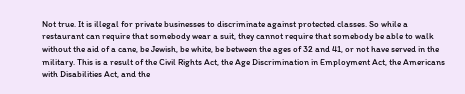Not true. It is illegal for private businesses to discriminate against protected classes. So while a restaurant can require that somebody wear a suit, they cannot require that somebody be able to walk without the aid of a cane, be Jewish, be white, be between the ages of 32 and 41, or not have served in the military. This is a result of the Civil Rights Act, the Age Discrimination in Employment Act, the Americans with Disabilities Act, and the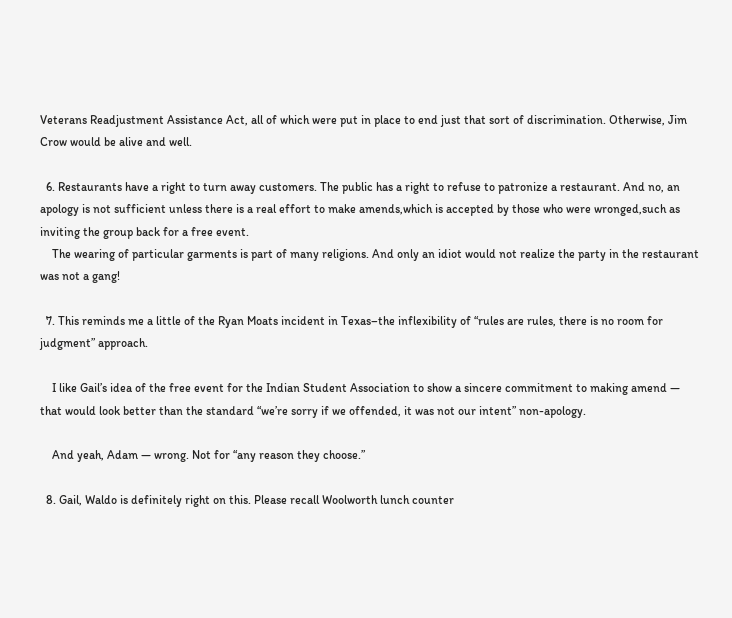Veterans Readjustment Assistance Act, all of which were put in place to end just that sort of discrimination. Otherwise, Jim Crow would be alive and well.

  6. Restaurants have a right to turn away customers. The public has a right to refuse to patronize a restaurant. And no, an apology is not sufficient unless there is a real effort to make amends,which is accepted by those who were wronged,such as inviting the group back for a free event.
    The wearing of particular garments is part of many religions. And only an idiot would not realize the party in the restaurant was not a gang!

  7. This reminds me a little of the Ryan Moats incident in Texas–the inflexibility of “rules are rules, there is no room for judgment” approach.

    I like Gail’s idea of the free event for the Indian Student Association to show a sincere commitment to making amend — that would look better than the standard “we’re sorry if we offended, it was not our intent” non-apology.

    And yeah, Adam — wrong. Not for “any reason they choose.”

  8. Gail, Waldo is definitely right on this. Please recall Woolworth lunch counter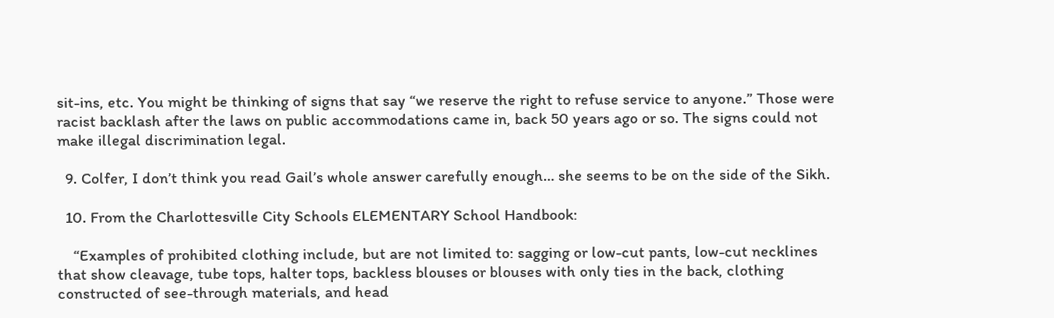sit-ins, etc. You might be thinking of signs that say “we reserve the right to refuse service to anyone.” Those were racist backlash after the laws on public accommodations came in, back 50 years ago or so. The signs could not make illegal discrimination legal.

  9. Colfer, I don’t think you read Gail’s whole answer carefully enough… she seems to be on the side of the Sikh.

  10. From the Charlottesville City Schools ELEMENTARY School Handbook:

    “Examples of prohibited clothing include, but are not limited to: sagging or low-cut pants, low-cut necklines that show cleavage, tube tops, halter tops, backless blouses or blouses with only ties in the back, clothing constructed of see-through materials, and head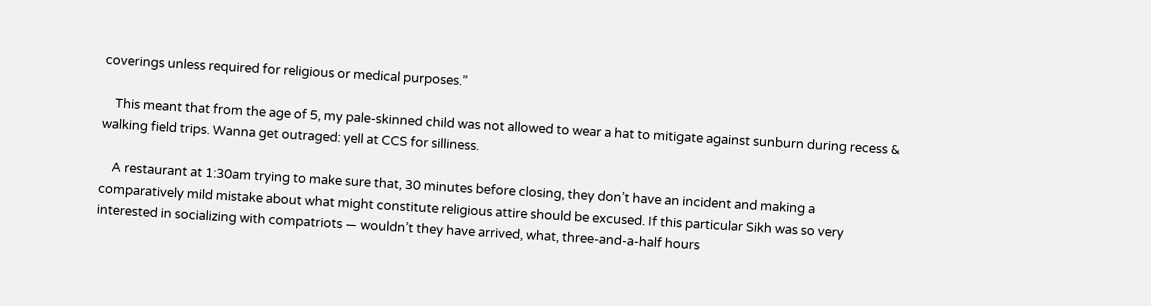coverings unless required for religious or medical purposes.”

    This meant that from the age of 5, my pale-skinned child was not allowed to wear a hat to mitigate against sunburn during recess & walking field trips. Wanna get outraged: yell at CCS for silliness.

    A restaurant at 1:30am trying to make sure that, 30 minutes before closing, they don’t have an incident and making a comparatively mild mistake about what might constitute religious attire should be excused. If this particular Sikh was so very interested in socializing with compatriots — wouldn’t they have arrived, what, three-and-a-half hours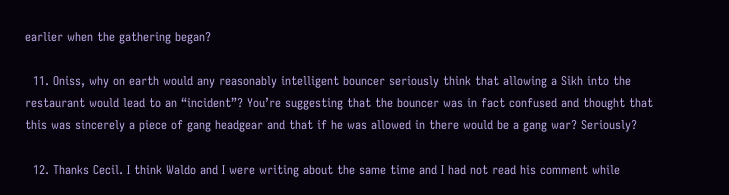earlier when the gathering began?

  11. Oniss, why on earth would any reasonably intelligent bouncer seriously think that allowing a Sikh into the restaurant would lead to an “incident”? You’re suggesting that the bouncer was in fact confused and thought that this was sincerely a piece of gang headgear and that if he was allowed in there would be a gang war? Seriously?

  12. Thanks Cecil. I think Waldo and I were writing about the same time and I had not read his comment while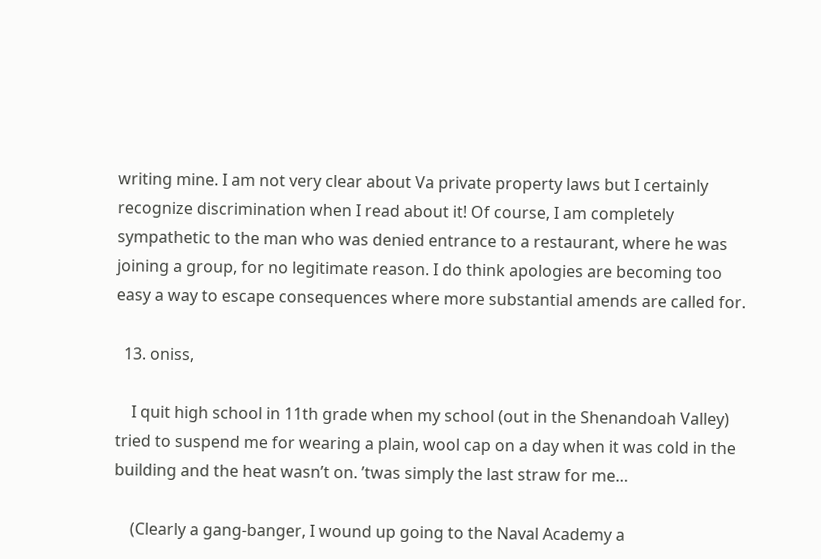writing mine. I am not very clear about Va private property laws but I certainly recognize discrimination when I read about it! Of course, I am completely sympathetic to the man who was denied entrance to a restaurant, where he was joining a group, for no legitimate reason. I do think apologies are becoming too easy a way to escape consequences where more substantial amends are called for.

  13. oniss,

    I quit high school in 11th grade when my school (out in the Shenandoah Valley) tried to suspend me for wearing a plain, wool cap on a day when it was cold in the building and the heat wasn’t on. ’twas simply the last straw for me…

    (Clearly a gang-banger, I wound up going to the Naval Academy a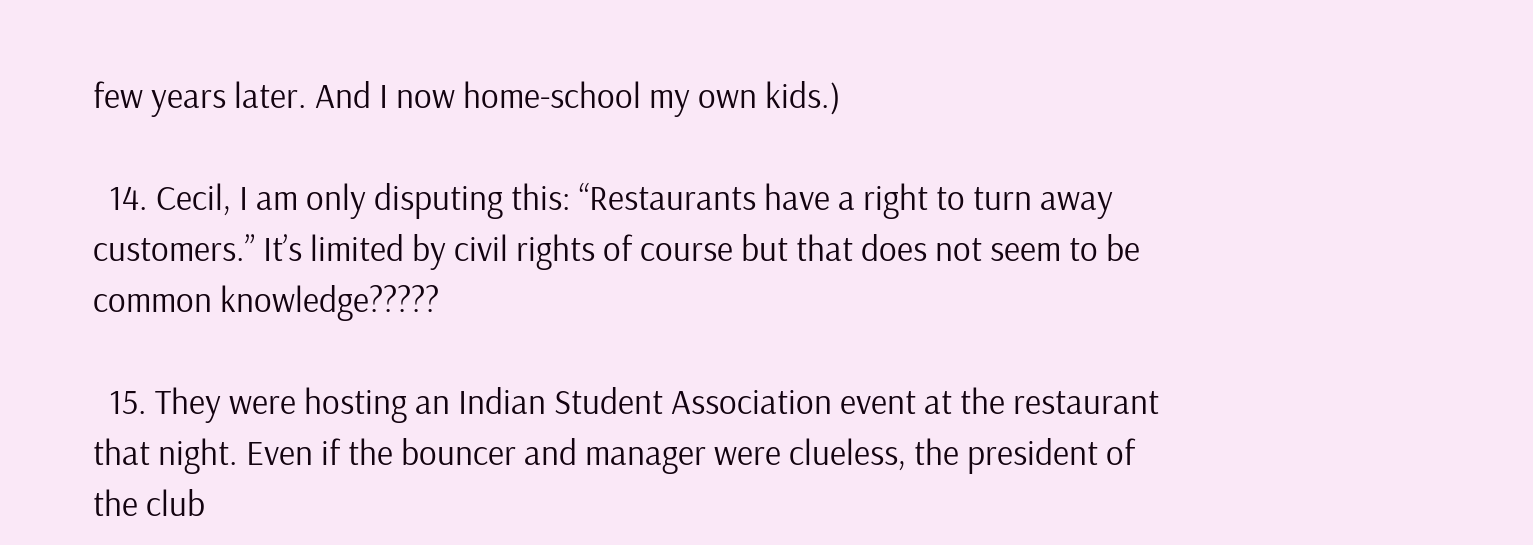few years later. And I now home-school my own kids.)

  14. Cecil, I am only disputing this: “Restaurants have a right to turn away customers.” It’s limited by civil rights of course but that does not seem to be common knowledge?????

  15. They were hosting an Indian Student Association event at the restaurant that night. Even if the bouncer and manager were clueless, the president of the club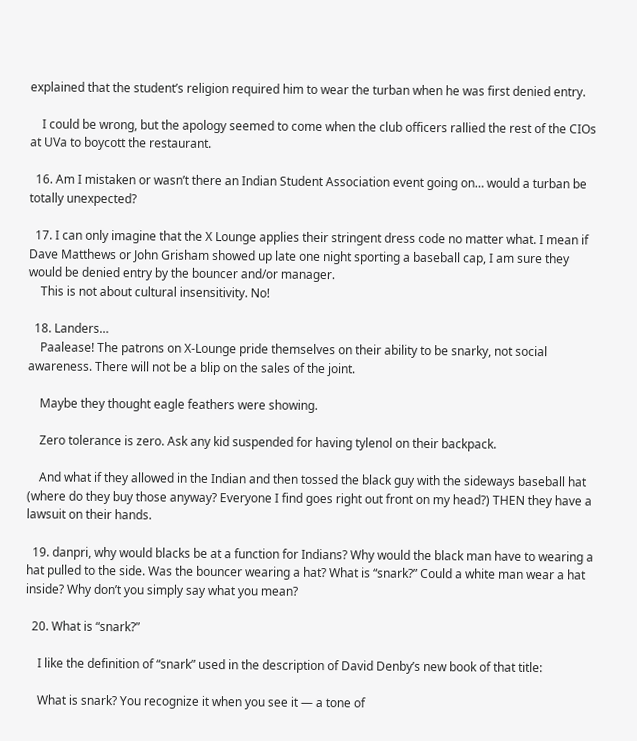explained that the student’s religion required him to wear the turban when he was first denied entry.

    I could be wrong, but the apology seemed to come when the club officers rallied the rest of the CIOs at UVa to boycott the restaurant.

  16. Am I mistaken or wasn’t there an Indian Student Association event going on… would a turban be totally unexpected?

  17. I can only imagine that the X Lounge applies their stringent dress code no matter what. I mean if Dave Matthews or John Grisham showed up late one night sporting a baseball cap, I am sure they would be denied entry by the bouncer and/or manager.
    This is not about cultural insensitivity. No!

  18. Landers…
    Paalease! The patrons on X-Lounge pride themselves on their ability to be snarky, not social awareness. There will not be a blip on the sales of the joint.

    Maybe they thought eagle feathers were showing.

    Zero tolerance is zero. Ask any kid suspended for having tylenol on their backpack.

    And what if they allowed in the Indian and then tossed the black guy with the sideways baseball hat (where do they buy those anyway? Everyone I find goes right out front on my head?) THEN they have a lawsuit on their hands.

  19. danpri, why would blacks be at a function for Indians? Why would the black man have to wearing a hat pulled to the side. Was the bouncer wearing a hat? What is “snark?” Could a white man wear a hat inside? Why don’t you simply say what you mean?

  20. What is “snark?”

    I like the definition of “snark” used in the description of David Denby’s new book of that title:

    What is snark? You recognize it when you see it — a tone of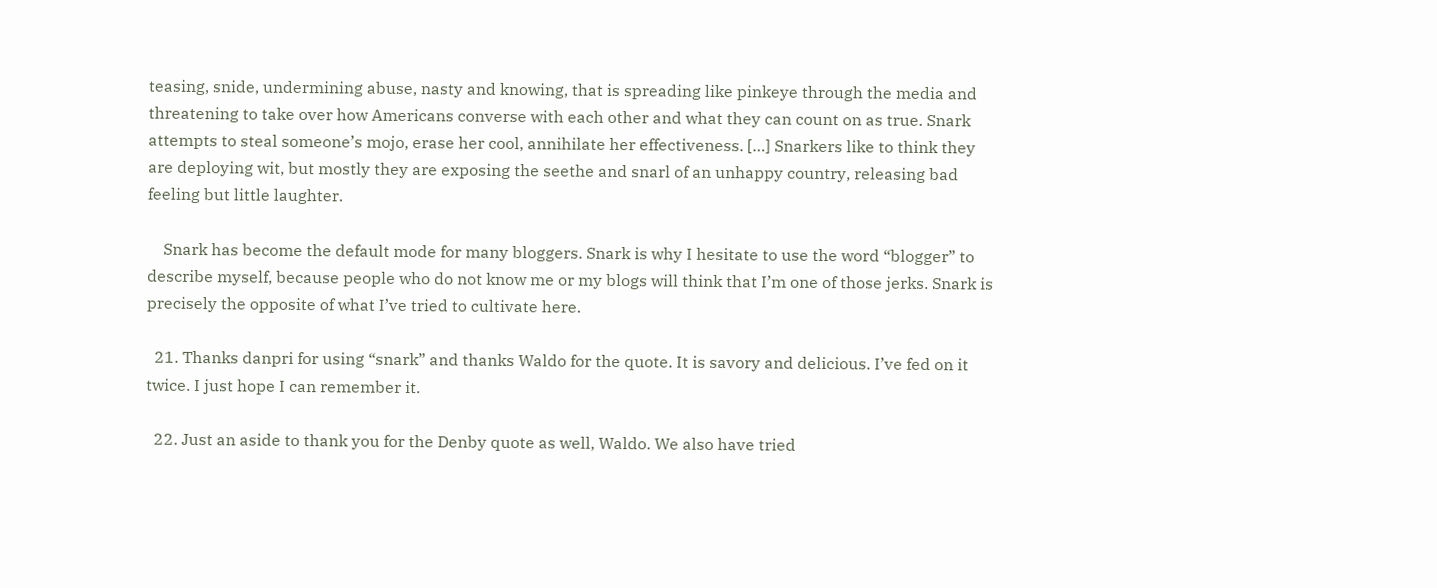teasing, snide, undermining abuse, nasty and knowing, that is spreading like pinkeye through the media and threatening to take over how Americans converse with each other and what they can count on as true. Snark attempts to steal someone’s mojo, erase her cool, annihilate her effectiveness. […] Snarkers like to think they are deploying wit, but mostly they are exposing the seethe and snarl of an unhappy country, releasing bad feeling but little laughter.

    Snark has become the default mode for many bloggers. Snark is why I hesitate to use the word “blogger” to describe myself, because people who do not know me or my blogs will think that I’m one of those jerks. Snark is precisely the opposite of what I’ve tried to cultivate here.

  21. Thanks danpri for using “snark” and thanks Waldo for the quote. It is savory and delicious. I’ve fed on it twice. I just hope I can remember it.

  22. Just an aside to thank you for the Denby quote as well, Waldo. We also have tried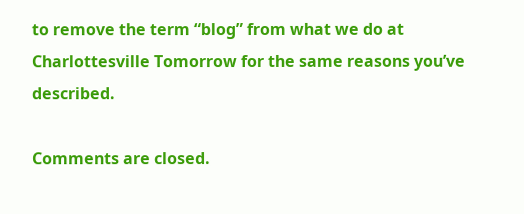to remove the term “blog” from what we do at Charlottesville Tomorrow for the same reasons you’ve described.

Comments are closed.